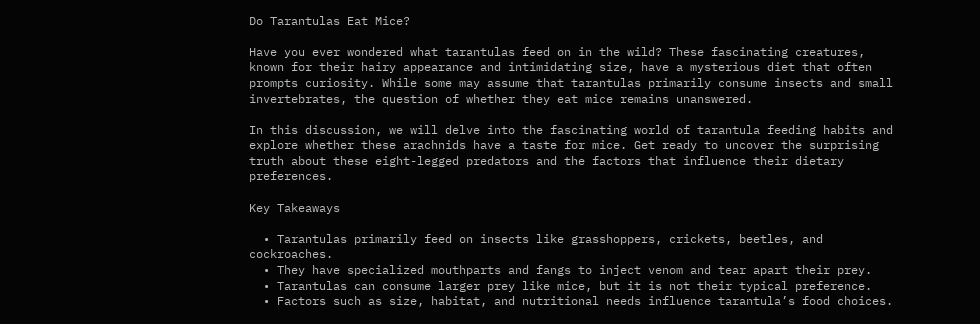Do Tarantulas Eat Mice?

Have you ever wondered what tarantulas feed on in the wild? These fascinating creatures, known for their hairy appearance and intimidating size, have a mysterious diet that often prompts curiosity. While some may assume that tarantulas primarily consume insects and small invertebrates, the question of whether they eat mice remains unanswered.

In this discussion, we will delve into the fascinating world of tarantula feeding habits and explore whether these arachnids have a taste for mice. Get ready to uncover the surprising truth about these eight-legged predators and the factors that influence their dietary preferences.

Key Takeaways

  • Tarantulas primarily feed on insects like grasshoppers, crickets, beetles, and cockroaches.
  • They have specialized mouthparts and fangs to inject venom and tear apart their prey.
  • Tarantulas can consume larger prey like mice, but it is not their typical preference.
  • Factors such as size, habitat, and nutritional needs influence tarantula’s food choices.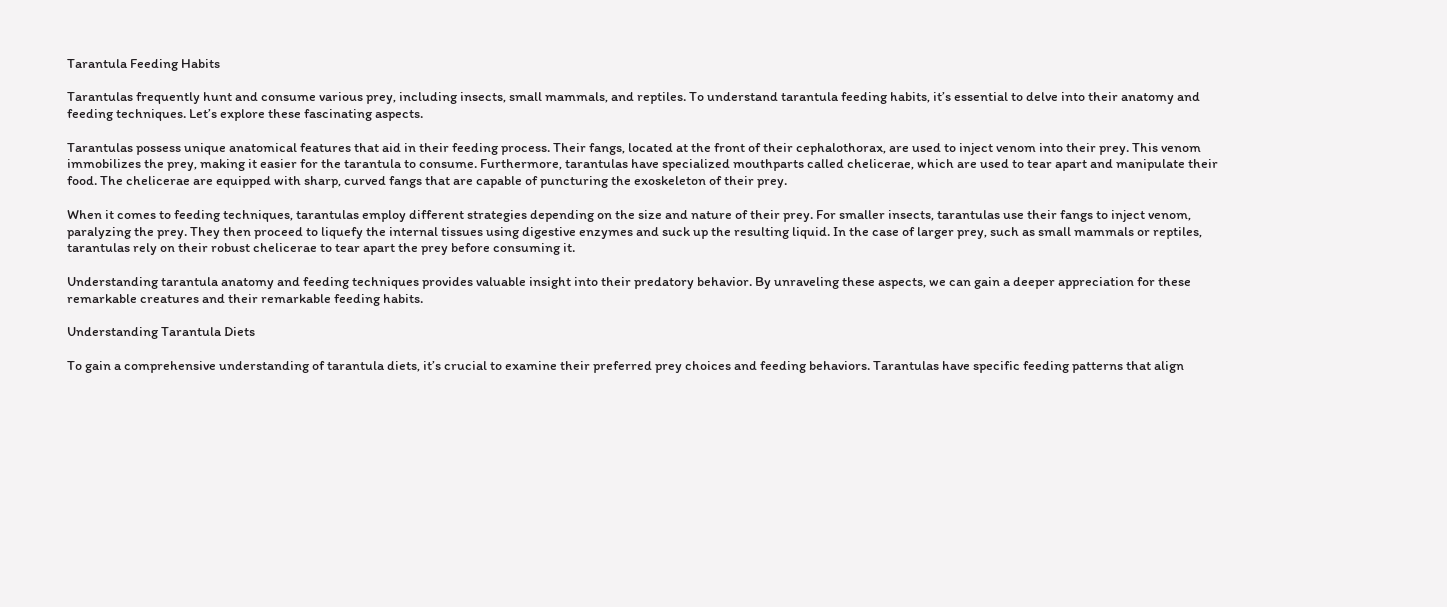Tarantula Feeding Habits

Tarantulas frequently hunt and consume various prey, including insects, small mammals, and reptiles. To understand tarantula feeding habits, it’s essential to delve into their anatomy and feeding techniques. Let’s explore these fascinating aspects.

Tarantulas possess unique anatomical features that aid in their feeding process. Their fangs, located at the front of their cephalothorax, are used to inject venom into their prey. This venom immobilizes the prey, making it easier for the tarantula to consume. Furthermore, tarantulas have specialized mouthparts called chelicerae, which are used to tear apart and manipulate their food. The chelicerae are equipped with sharp, curved fangs that are capable of puncturing the exoskeleton of their prey.

When it comes to feeding techniques, tarantulas employ different strategies depending on the size and nature of their prey. For smaller insects, tarantulas use their fangs to inject venom, paralyzing the prey. They then proceed to liquefy the internal tissues using digestive enzymes and suck up the resulting liquid. In the case of larger prey, such as small mammals or reptiles, tarantulas rely on their robust chelicerae to tear apart the prey before consuming it.

Understanding tarantula anatomy and feeding techniques provides valuable insight into their predatory behavior. By unraveling these aspects, we can gain a deeper appreciation for these remarkable creatures and their remarkable feeding habits.

Understanding Tarantula Diets

To gain a comprehensive understanding of tarantula diets, it’s crucial to examine their preferred prey choices and feeding behaviors. Tarantulas have specific feeding patterns that align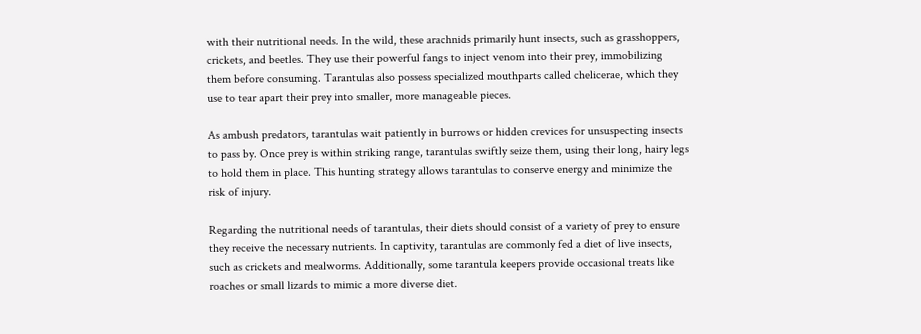with their nutritional needs. In the wild, these arachnids primarily hunt insects, such as grasshoppers, crickets, and beetles. They use their powerful fangs to inject venom into their prey, immobilizing them before consuming. Tarantulas also possess specialized mouthparts called chelicerae, which they use to tear apart their prey into smaller, more manageable pieces.

As ambush predators, tarantulas wait patiently in burrows or hidden crevices for unsuspecting insects to pass by. Once prey is within striking range, tarantulas swiftly seize them, using their long, hairy legs to hold them in place. This hunting strategy allows tarantulas to conserve energy and minimize the risk of injury.

Regarding the nutritional needs of tarantulas, their diets should consist of a variety of prey to ensure they receive the necessary nutrients. In captivity, tarantulas are commonly fed a diet of live insects, such as crickets and mealworms. Additionally, some tarantula keepers provide occasional treats like roaches or small lizards to mimic a more diverse diet.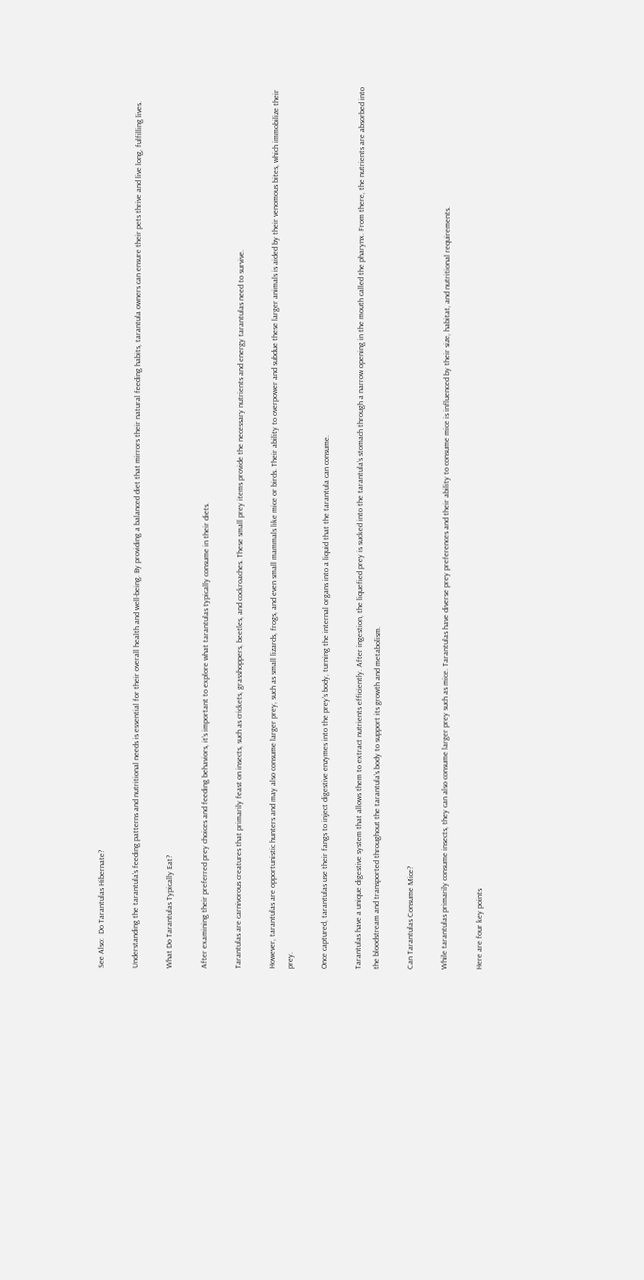See Also:  Do Tarantulas Hibernate?

Understanding the tarantula’s feeding patterns and nutritional needs is essential for their overall health and well-being. By providing a balanced diet that mirrors their natural feeding habits, tarantula owners can ensure their pets thrive and live long, fulfilling lives.

What Do Tarantulas Typically Eat?

After examining their preferred prey choices and feeding behaviors, it’s important to explore what tarantulas typically consume in their diets.

Tarantulas are carnivorous creatures that primarily feast on insects, such as crickets, grasshoppers, beetles, and cockroaches. These small prey items provide the necessary nutrients and energy tarantulas need to survive.

However, tarantulas are opportunistic hunters and may also consume larger prey, such as small lizards, frogs, and even small mammals like mice or birds. Their ability to overpower and subdue these larger animals is aided by their venomous bites, which immobilize their prey.

Once captured, tarantulas use their fangs to inject digestive enzymes into the prey’s body, turning the internal organs into a liquid that the tarantula can consume.

Tarantulas have a unique digestive system that allows them to extract nutrients efficiently. After ingestion, the liquefied prey is sucked into the tarantula’s stomach through a narrow opening in the mouth called the pharynx. From there, the nutrients are absorbed into the bloodstream and transported throughout the tarantula’s body to support its growth and metabolism.

Can Tarantulas Consume Mice?

While tarantulas primarily consume insects, they can also consume larger prey such as mice. Tarantulas have diverse prey preferences and their ability to consume mice is influenced by their size, habitat, and nutritional requirements.

Here are four key points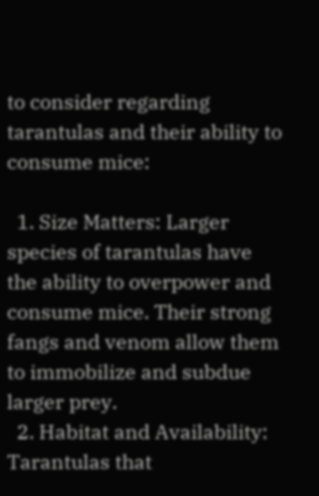to consider regarding tarantulas and their ability to consume mice:

  1. Size Matters: Larger species of tarantulas have the ability to overpower and consume mice. Their strong fangs and venom allow them to immobilize and subdue larger prey.
  2. Habitat and Availability: Tarantulas that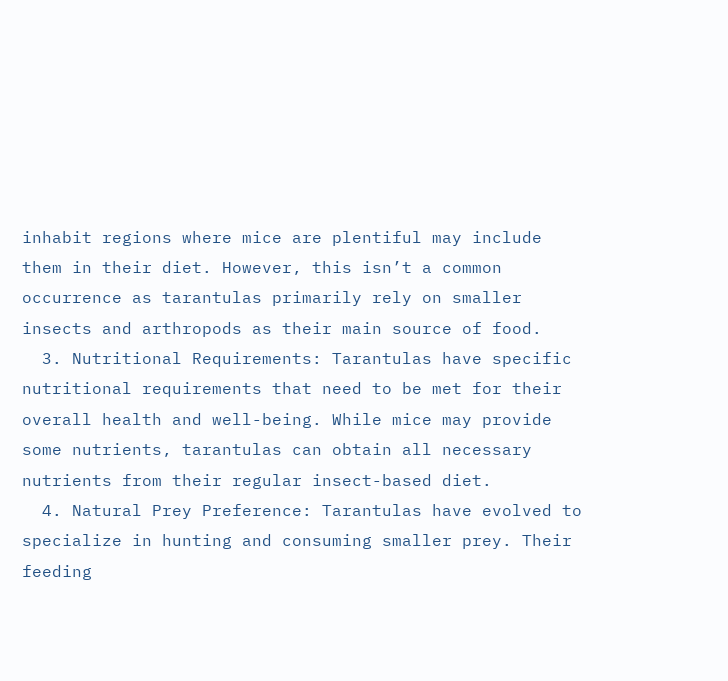inhabit regions where mice are plentiful may include them in their diet. However, this isn’t a common occurrence as tarantulas primarily rely on smaller insects and arthropods as their main source of food.
  3. Nutritional Requirements: Tarantulas have specific nutritional requirements that need to be met for their overall health and well-being. While mice may provide some nutrients, tarantulas can obtain all necessary nutrients from their regular insect-based diet.
  4. Natural Prey Preference: Tarantulas have evolved to specialize in hunting and consuming smaller prey. Their feeding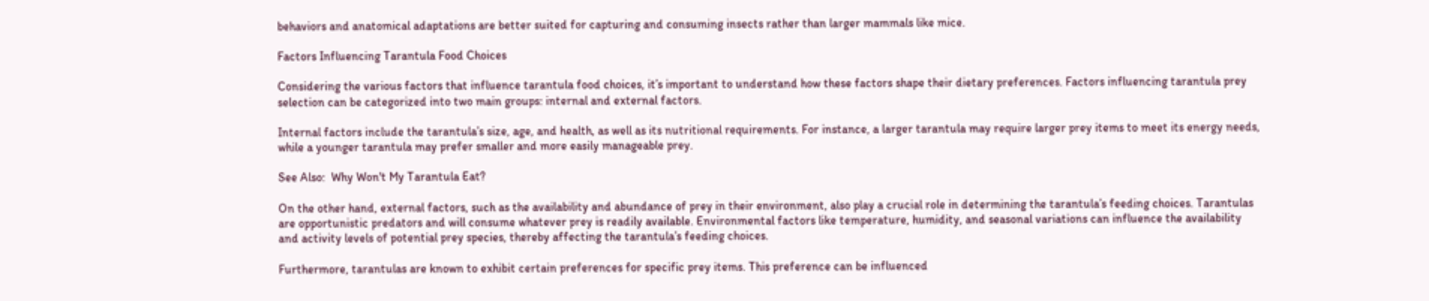behaviors and anatomical adaptations are better suited for capturing and consuming insects rather than larger mammals like mice.

Factors Influencing Tarantula Food Choices

Considering the various factors that influence tarantula food choices, it’s important to understand how these factors shape their dietary preferences. Factors influencing tarantula prey selection can be categorized into two main groups: internal and external factors.

Internal factors include the tarantula’s size, age, and health, as well as its nutritional requirements. For instance, a larger tarantula may require larger prey items to meet its energy needs, while a younger tarantula may prefer smaller and more easily manageable prey.

See Also:  Why Won't My Tarantula Eat?

On the other hand, external factors, such as the availability and abundance of prey in their environment, also play a crucial role in determining the tarantula’s feeding choices. Tarantulas are opportunistic predators and will consume whatever prey is readily available. Environmental factors like temperature, humidity, and seasonal variations can influence the availability and activity levels of potential prey species, thereby affecting the tarantula’s feeding choices.

Furthermore, tarantulas are known to exhibit certain preferences for specific prey items. This preference can be influenced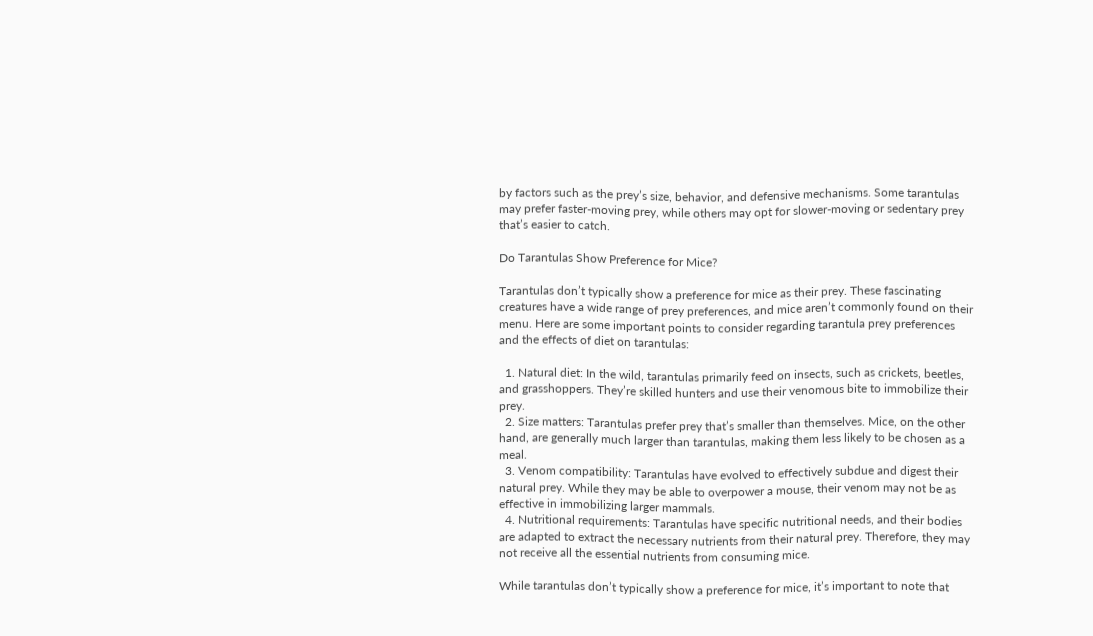by factors such as the prey’s size, behavior, and defensive mechanisms. Some tarantulas may prefer faster-moving prey, while others may opt for slower-moving or sedentary prey that’s easier to catch.

Do Tarantulas Show Preference for Mice?

Tarantulas don’t typically show a preference for mice as their prey. These fascinating creatures have a wide range of prey preferences, and mice aren’t commonly found on their menu. Here are some important points to consider regarding tarantula prey preferences and the effects of diet on tarantulas:

  1. Natural diet: In the wild, tarantulas primarily feed on insects, such as crickets, beetles, and grasshoppers. They’re skilled hunters and use their venomous bite to immobilize their prey.
  2. Size matters: Tarantulas prefer prey that’s smaller than themselves. Mice, on the other hand, are generally much larger than tarantulas, making them less likely to be chosen as a meal.
  3. Venom compatibility: Tarantulas have evolved to effectively subdue and digest their natural prey. While they may be able to overpower a mouse, their venom may not be as effective in immobilizing larger mammals.
  4. Nutritional requirements: Tarantulas have specific nutritional needs, and their bodies are adapted to extract the necessary nutrients from their natural prey. Therefore, they may not receive all the essential nutrients from consuming mice.

While tarantulas don’t typically show a preference for mice, it’s important to note that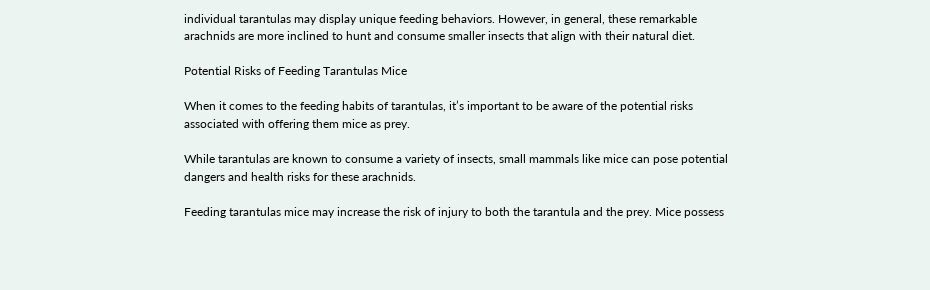individual tarantulas may display unique feeding behaviors. However, in general, these remarkable arachnids are more inclined to hunt and consume smaller insects that align with their natural diet.

Potential Risks of Feeding Tarantulas Mice

When it comes to the feeding habits of tarantulas, it’s important to be aware of the potential risks associated with offering them mice as prey.

While tarantulas are known to consume a variety of insects, small mammals like mice can pose potential dangers and health risks for these arachnids.

Feeding tarantulas mice may increase the risk of injury to both the tarantula and the prey. Mice possess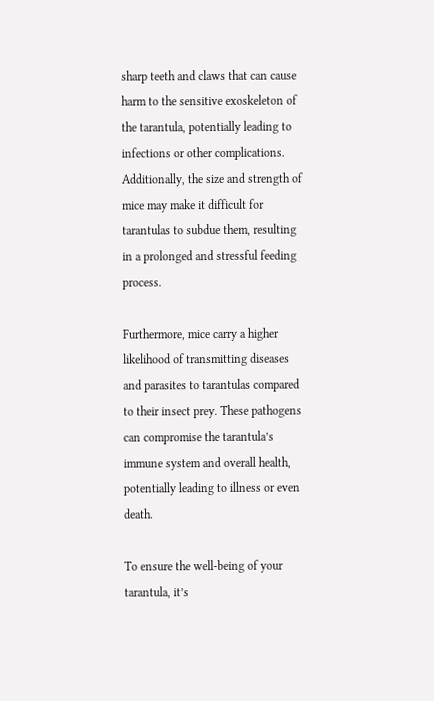sharp teeth and claws that can cause harm to the sensitive exoskeleton of the tarantula, potentially leading to infections or other complications. Additionally, the size and strength of mice may make it difficult for tarantulas to subdue them, resulting in a prolonged and stressful feeding process.

Furthermore, mice carry a higher likelihood of transmitting diseases and parasites to tarantulas compared to their insect prey. These pathogens can compromise the tarantula’s immune system and overall health, potentially leading to illness or even death.

To ensure the well-being of your tarantula, it’s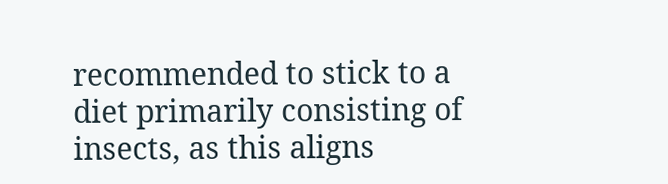recommended to stick to a diet primarily consisting of insects, as this aligns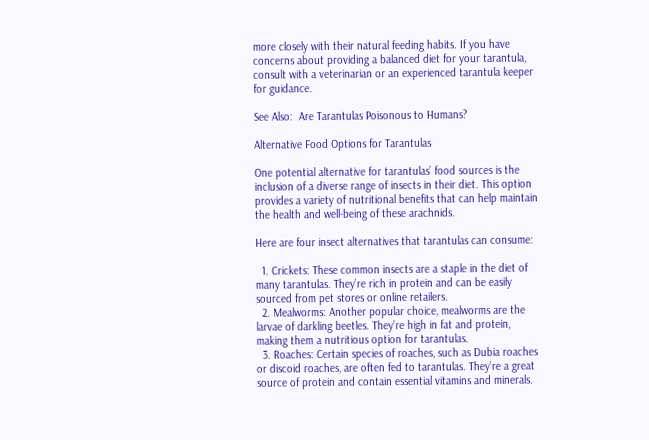more closely with their natural feeding habits. If you have concerns about providing a balanced diet for your tarantula, consult with a veterinarian or an experienced tarantula keeper for guidance.

See Also:  Are Tarantulas Poisonous to Humans?

Alternative Food Options for Tarantulas

One potential alternative for tarantulas’ food sources is the inclusion of a diverse range of insects in their diet. This option provides a variety of nutritional benefits that can help maintain the health and well-being of these arachnids.

Here are four insect alternatives that tarantulas can consume:

  1. Crickets: These common insects are a staple in the diet of many tarantulas. They’re rich in protein and can be easily sourced from pet stores or online retailers.
  2. Mealworms: Another popular choice, mealworms are the larvae of darkling beetles. They’re high in fat and protein, making them a nutritious option for tarantulas.
  3. Roaches: Certain species of roaches, such as Dubia roaches or discoid roaches, are often fed to tarantulas. They’re a great source of protein and contain essential vitamins and minerals.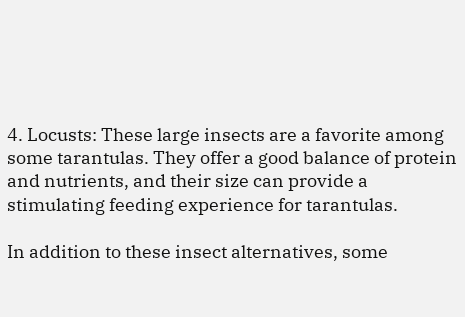4. Locusts: These large insects are a favorite among some tarantulas. They offer a good balance of protein and nutrients, and their size can provide a stimulating feeding experience for tarantulas.

In addition to these insect alternatives, some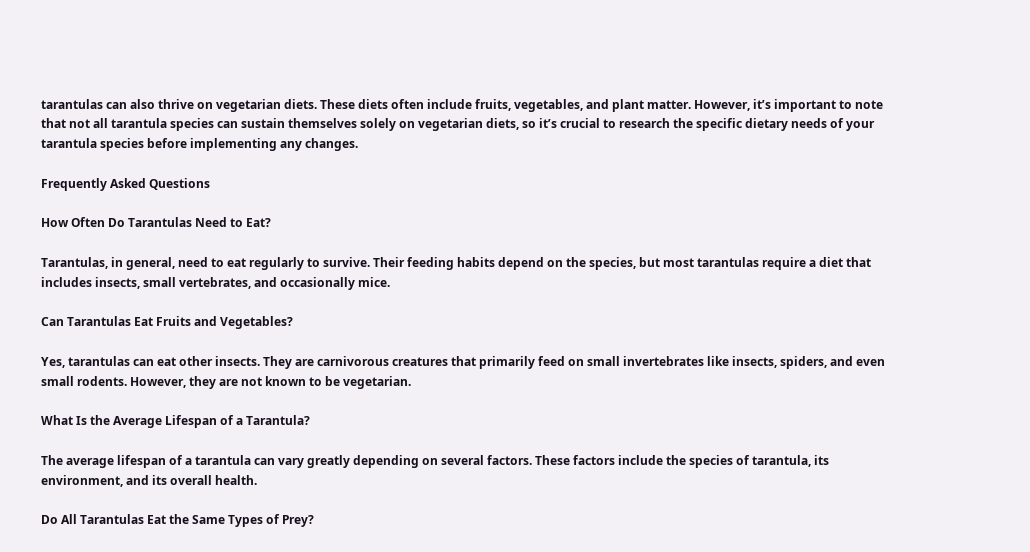tarantulas can also thrive on vegetarian diets. These diets often include fruits, vegetables, and plant matter. However, it’s important to note that not all tarantula species can sustain themselves solely on vegetarian diets, so it’s crucial to research the specific dietary needs of your tarantula species before implementing any changes.

Frequently Asked Questions

How Often Do Tarantulas Need to Eat?

Tarantulas, in general, need to eat regularly to survive. Their feeding habits depend on the species, but most tarantulas require a diet that includes insects, small vertebrates, and occasionally mice.

Can Tarantulas Eat Fruits and Vegetables?

Yes, tarantulas can eat other insects. They are carnivorous creatures that primarily feed on small invertebrates like insects, spiders, and even small rodents. However, they are not known to be vegetarian.

What Is the Average Lifespan of a Tarantula?

The average lifespan of a tarantula can vary greatly depending on several factors. These factors include the species of tarantula, its environment, and its overall health.

Do All Tarantulas Eat the Same Types of Prey?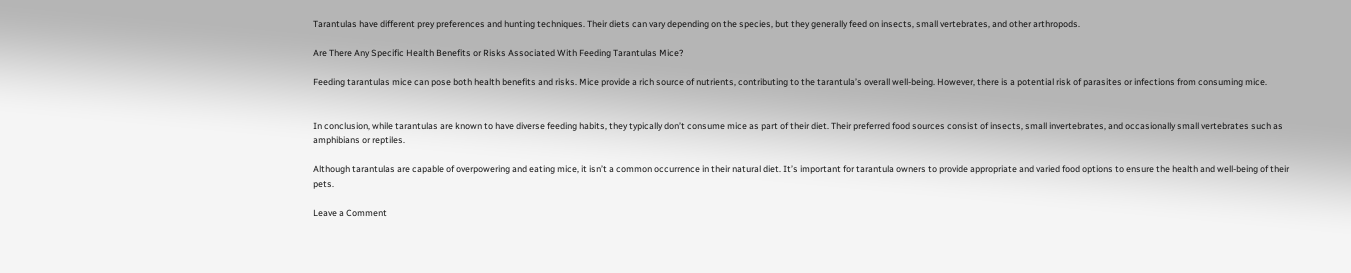Tarantulas have different prey preferences and hunting techniques. Their diets can vary depending on the species, but they generally feed on insects, small vertebrates, and other arthropods.

Are There Any Specific Health Benefits or Risks Associated With Feeding Tarantulas Mice?

Feeding tarantulas mice can pose both health benefits and risks. Mice provide a rich source of nutrients, contributing to the tarantula’s overall well-being. However, there is a potential risk of parasites or infections from consuming mice.


In conclusion, while tarantulas are known to have diverse feeding habits, they typically don’t consume mice as part of their diet. Their preferred food sources consist of insects, small invertebrates, and occasionally small vertebrates such as amphibians or reptiles.

Although tarantulas are capable of overpowering and eating mice, it isn’t a common occurrence in their natural diet. It’s important for tarantula owners to provide appropriate and varied food options to ensure the health and well-being of their pets.

Leave a Comment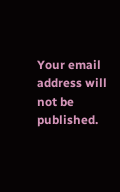Your email address will not be published.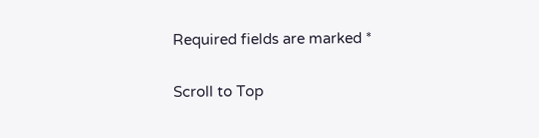Required fields are marked *

Scroll to Top